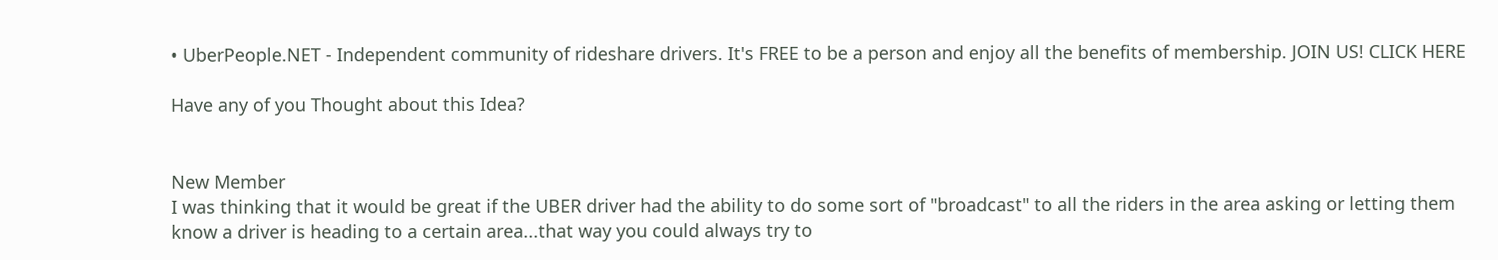• UberPeople.NET - Independent community of rideshare drivers. It's FREE to be a person and enjoy all the benefits of membership. JOIN US! CLICK HERE

Have any of you Thought about this Idea?


New Member
I was thinking that it would be great if the UBER driver had the ability to do some sort of "broadcast" to all the riders in the area asking or letting them know a driver is heading to a certain area...that way you could always try to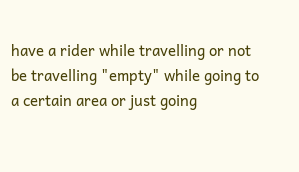have a rider while travelling or not be travelling "empty" while going to a certain area or just going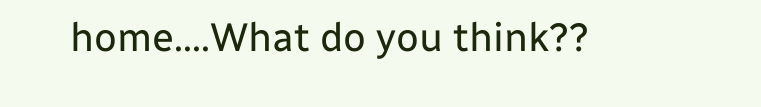home....What do you think??